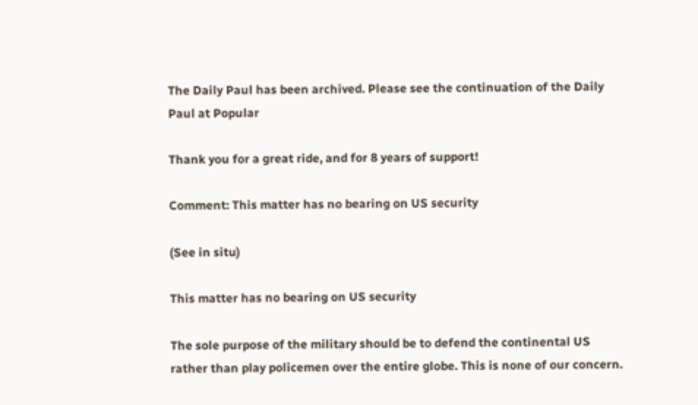The Daily Paul has been archived. Please see the continuation of the Daily Paul at Popular

Thank you for a great ride, and for 8 years of support!

Comment: This matter has no bearing on US security

(See in situ)

This matter has no bearing on US security

The sole purpose of the military should be to defend the continental US rather than play policemen over the entire globe. This is none of our concern.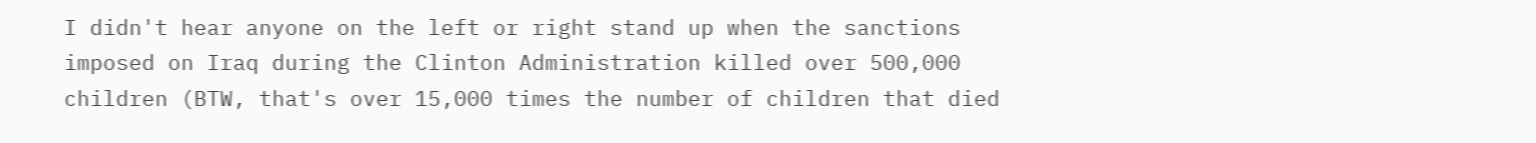I didn't hear anyone on the left or right stand up when the sanctions imposed on Iraq during the Clinton Administration killed over 500,000 children (BTW, that's over 15,000 times the number of children that died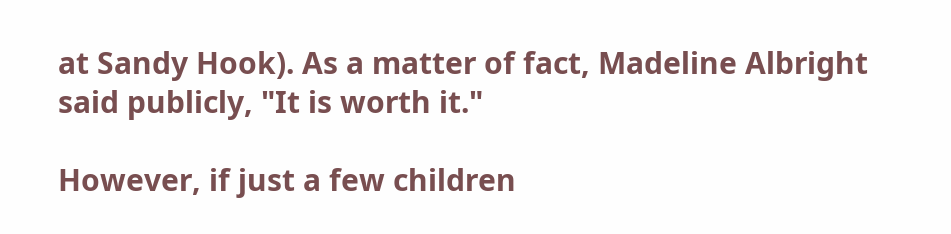at Sandy Hook). As a matter of fact, Madeline Albright said publicly, "It is worth it."

However, if just a few children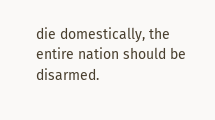die domestically, the entire nation should be disarmed.